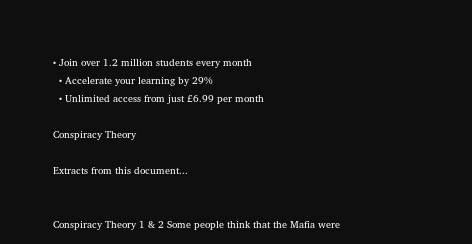• Join over 1.2 million students every month
  • Accelerate your learning by 29%
  • Unlimited access from just £6.99 per month

Conspiracy Theory

Extracts from this document...


Conspiracy Theory 1 & 2 Some people think that the Mafia were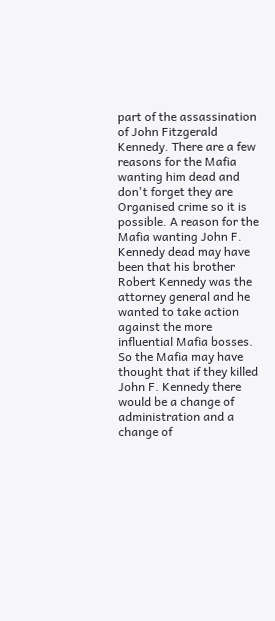part of the assassination of John Fitzgerald Kennedy. There are a few reasons for the Mafia wanting him dead and don't forget they are Organised crime so it is possible. A reason for the Mafia wanting John F. Kennedy dead may have been that his brother Robert Kennedy was the attorney general and he wanted to take action against the more influential Mafia bosses. So the Mafia may have thought that if they killed John F. Kennedy there would be a change of administration and a change of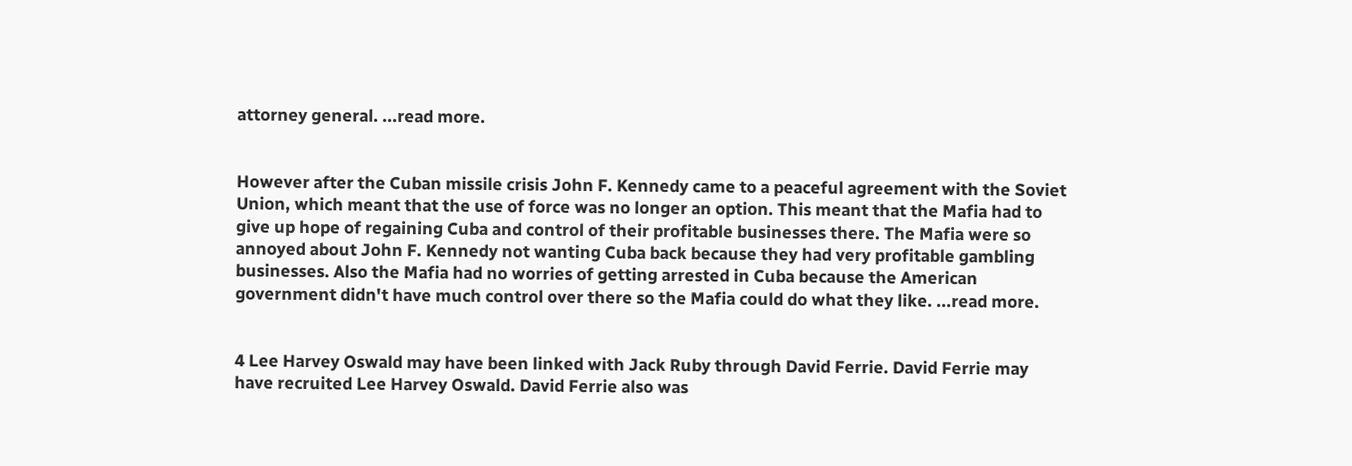attorney general. ...read more.


However after the Cuban missile crisis John F. Kennedy came to a peaceful agreement with the Soviet Union, which meant that the use of force was no longer an option. This meant that the Mafia had to give up hope of regaining Cuba and control of their profitable businesses there. The Mafia were so annoyed about John F. Kennedy not wanting Cuba back because they had very profitable gambling businesses. Also the Mafia had no worries of getting arrested in Cuba because the American government didn't have much control over there so the Mafia could do what they like. ...read more.


4 Lee Harvey Oswald may have been linked with Jack Ruby through David Ferrie. David Ferrie may have recruited Lee Harvey Oswald. David Ferrie also was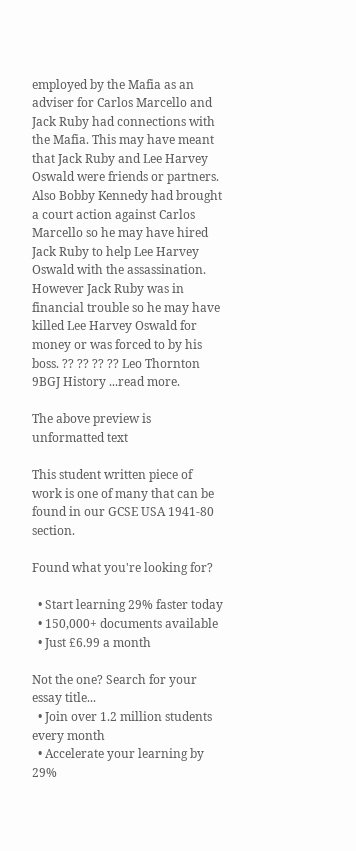employed by the Mafia as an adviser for Carlos Marcello and Jack Ruby had connections with the Mafia. This may have meant that Jack Ruby and Lee Harvey Oswald were friends or partners. Also Bobby Kennedy had brought a court action against Carlos Marcello so he may have hired Jack Ruby to help Lee Harvey Oswald with the assassination. However Jack Ruby was in financial trouble so he may have killed Lee Harvey Oswald for money or was forced to by his boss. ?? ?? ?? ?? Leo Thornton 9BGJ History ...read more.

The above preview is unformatted text

This student written piece of work is one of many that can be found in our GCSE USA 1941-80 section.

Found what you're looking for?

  • Start learning 29% faster today
  • 150,000+ documents available
  • Just £6.99 a month

Not the one? Search for your essay title...
  • Join over 1.2 million students every month
  • Accelerate your learning by 29%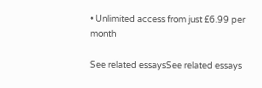• Unlimited access from just £6.99 per month

See related essaysSee related essays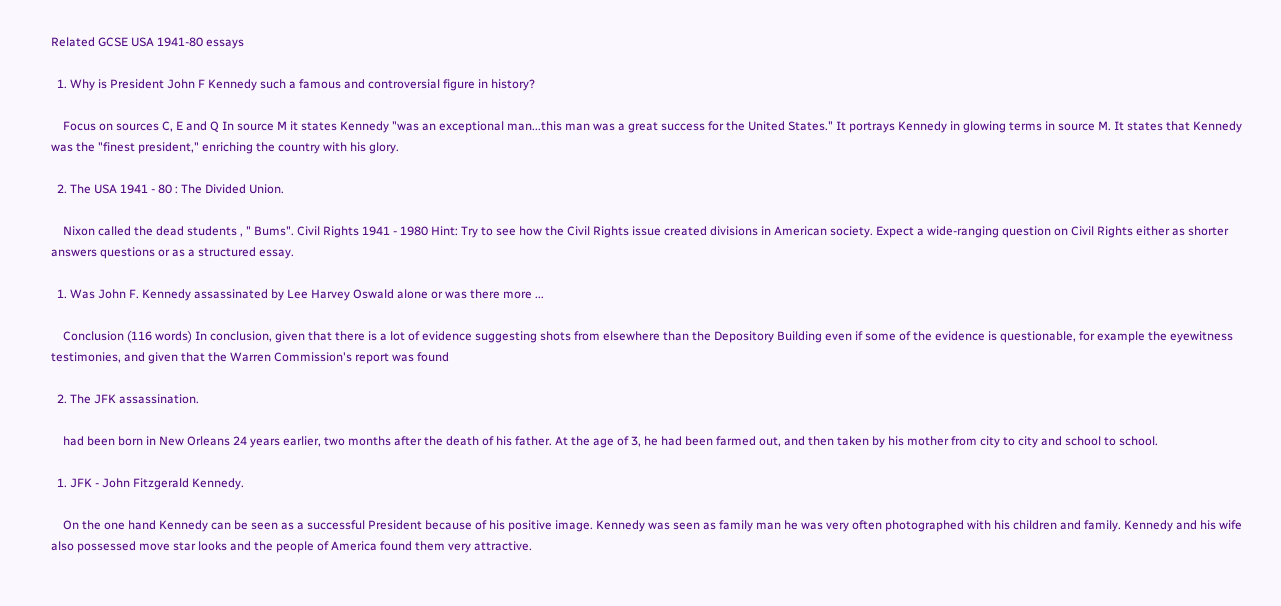Related GCSE USA 1941-80 essays

  1. Why is President John F Kennedy such a famous and controversial figure in history?

    Focus on sources C, E and Q In source M it states Kennedy "was an exceptional man...this man was a great success for the United States." It portrays Kennedy in glowing terms in source M. It states that Kennedy was the "finest president," enriching the country with his glory.

  2. The USA 1941 - 80 : The Divided Union.

    Nixon called the dead students , " Bums". Civil Rights 1941 - 1980 Hint: Try to see how the Civil Rights issue created divisions in American society. Expect a wide-ranging question on Civil Rights either as shorter answers questions or as a structured essay.

  1. Was John F. Kennedy assassinated by Lee Harvey Oswald alone or was there more ...

    Conclusion (116 words) In conclusion, given that there is a lot of evidence suggesting shots from elsewhere than the Depository Building even if some of the evidence is questionable, for example the eyewitness testimonies, and given that the Warren Commission's report was found

  2. The JFK assassination.

    had been born in New Orleans 24 years earlier, two months after the death of his father. At the age of 3, he had been farmed out, and then taken by his mother from city to city and school to school.

  1. JFK - John Fitzgerald Kennedy.

    On the one hand Kennedy can be seen as a successful President because of his positive image. Kennedy was seen as family man he was very often photographed with his children and family. Kennedy and his wife also possessed move star looks and the people of America found them very attractive.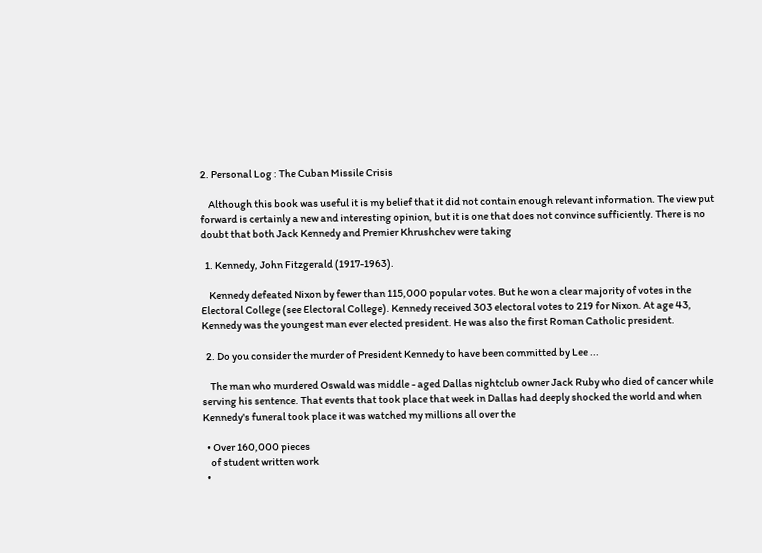2. Personal Log : The Cuban Missile Crisis

    Although this book was useful it is my belief that it did not contain enough relevant information. The view put forward is certainly a new and interesting opinion, but it is one that does not convince sufficiently. There is no doubt that both Jack Kennedy and Premier Khrushchev were taking

  1. Kennedy, John Fitzgerald (1917-1963).

    Kennedy defeated Nixon by fewer than 115,000 popular votes. But he won a clear majority of votes in the Electoral College (see Electoral College). Kennedy received 303 electoral votes to 219 for Nixon. At age 43, Kennedy was the youngest man ever elected president. He was also the first Roman Catholic president.

  2. Do you consider the murder of President Kennedy to have been committed by Lee ...

    The man who murdered Oswald was middle - aged Dallas nightclub owner Jack Ruby who died of cancer while serving his sentence. That events that took place that week in Dallas had deeply shocked the world and when Kennedy's funeral took place it was watched my millions all over the

  • Over 160,000 pieces
    of student written work
  •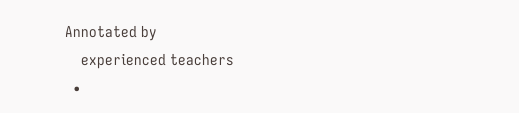Annotated by
    experienced teachers
  •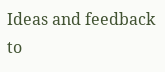Ideas and feedback to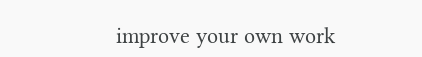improve your own work